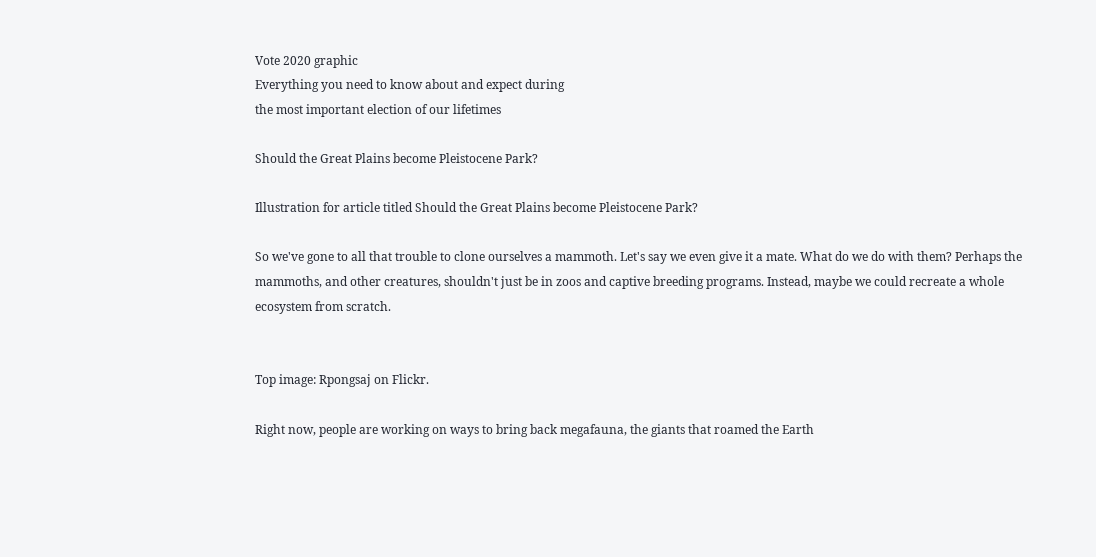Vote 2020 graphic
Everything you need to know about and expect during
the most important election of our lifetimes

Should the Great Plains become Pleistocene Park?

Illustration for article titled Should the Great Plains become Pleistocene Park?

So we've gone to all that trouble to clone ourselves a mammoth. Let's say we even give it a mate. What do we do with them? Perhaps the mammoths, and other creatures, shouldn't just be in zoos and captive breeding programs. Instead, maybe we could recreate a whole ecosystem from scratch.


Top image: Rpongsaj on Flickr.

Right now, people are working on ways to bring back megafauna, the giants that roamed the Earth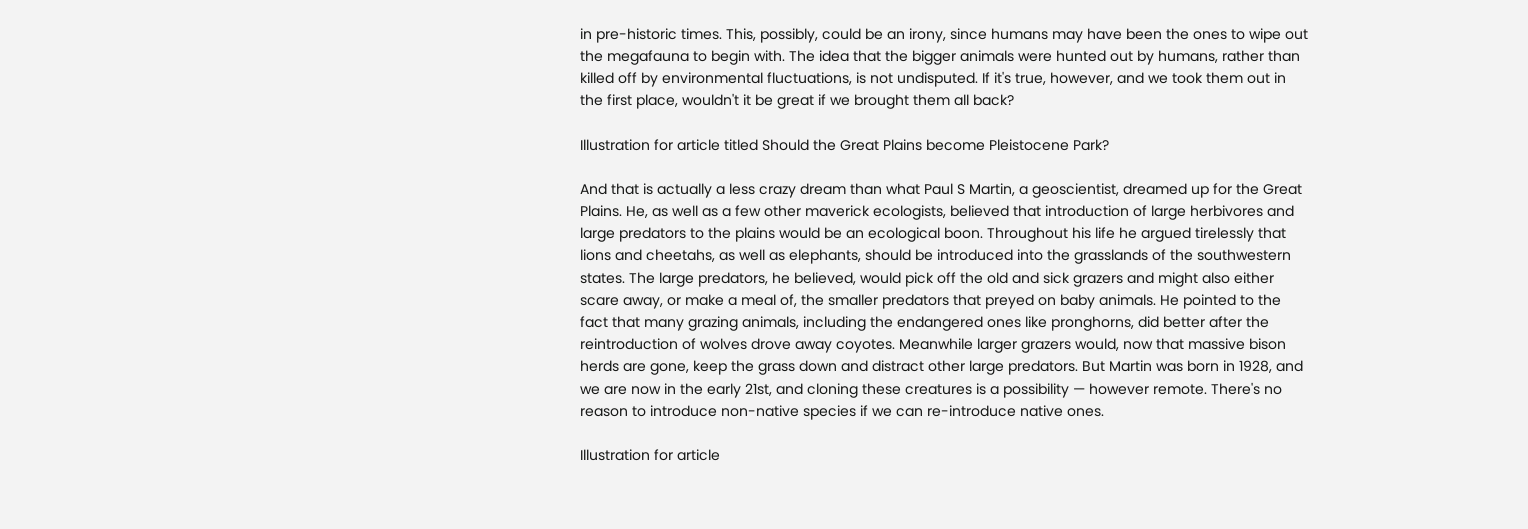in pre-historic times. This, possibly, could be an irony, since humans may have been the ones to wipe out the megafauna to begin with. The idea that the bigger animals were hunted out by humans, rather than killed off by environmental fluctuations, is not undisputed. If it's true, however, and we took them out in the first place, wouldn't it be great if we brought them all back?

Illustration for article titled Should the Great Plains become Pleistocene Park?

And that is actually a less crazy dream than what Paul S Martin, a geoscientist, dreamed up for the Great Plains. He, as well as a few other maverick ecologists, believed that introduction of large herbivores and large predators to the plains would be an ecological boon. Throughout his life he argued tirelessly that lions and cheetahs, as well as elephants, should be introduced into the grasslands of the southwestern states. The large predators, he believed, would pick off the old and sick grazers and might also either scare away, or make a meal of, the smaller predators that preyed on baby animals. He pointed to the fact that many grazing animals, including the endangered ones like pronghorns, did better after the reintroduction of wolves drove away coyotes. Meanwhile larger grazers would, now that massive bison herds are gone, keep the grass down and distract other large predators. But Martin was born in 1928, and we are now in the early 21st, and cloning these creatures is a possibility — however remote. There's no reason to introduce non-native species if we can re-introduce native ones.

Illustration for article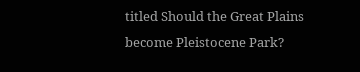titled Should the Great Plains become Pleistocene Park?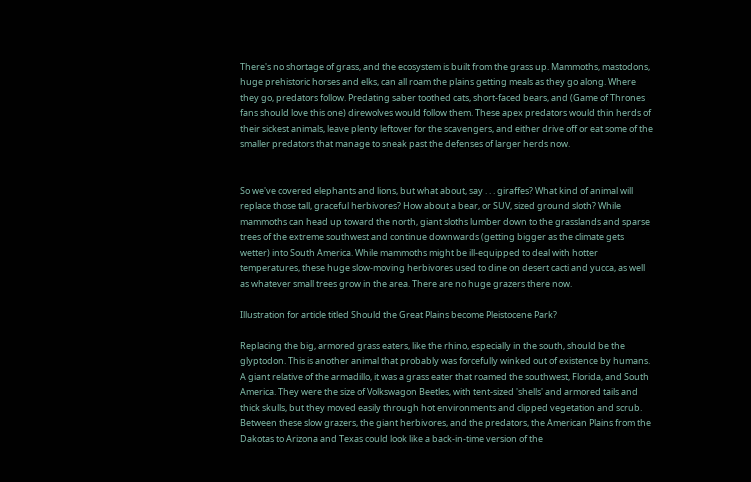There's no shortage of grass, and the ecosystem is built from the grass up. Mammoths, mastodons, huge prehistoric horses and elks, can all roam the plains getting meals as they go along. Where they go, predators follow. Predating saber toothed cats, short-faced bears, and (Game of Thrones fans should love this one) direwolves would follow them. These apex predators would thin herds of their sickest animals, leave plenty leftover for the scavengers, and either drive off or eat some of the smaller predators that manage to sneak past the defenses of larger herds now.


So we've covered elephants and lions, but what about, say . . . giraffes? What kind of animal will replace those tall, graceful herbivores? How about a bear, or SUV, sized ground sloth? While mammoths can head up toward the north, giant sloths lumber down to the grasslands and sparse trees of the extreme southwest and continue downwards (getting bigger as the climate gets wetter) into South America. While mammoths might be ill-equipped to deal with hotter temperatures, these huge slow-moving herbivores used to dine on desert cacti and yucca, as well as whatever small trees grow in the area. There are no huge grazers there now.

Illustration for article titled Should the Great Plains become Pleistocene Park?

Replacing the big, armored grass eaters, like the rhino, especially in the south, should be the glyptodon. This is another animal that probably was forcefully winked out of existence by humans. A giant relative of the armadillo, it was a grass eater that roamed the southwest, Florida, and South America. They were the size of Volkswagon Beetles, with tent-sized 'shells' and armored tails and thick skulls, but they moved easily through hot environments and clipped vegetation and scrub. Between these slow grazers, the giant herbivores, and the predators, the American Plains from the Dakotas to Arizona and Texas could look like a back-in-time version of the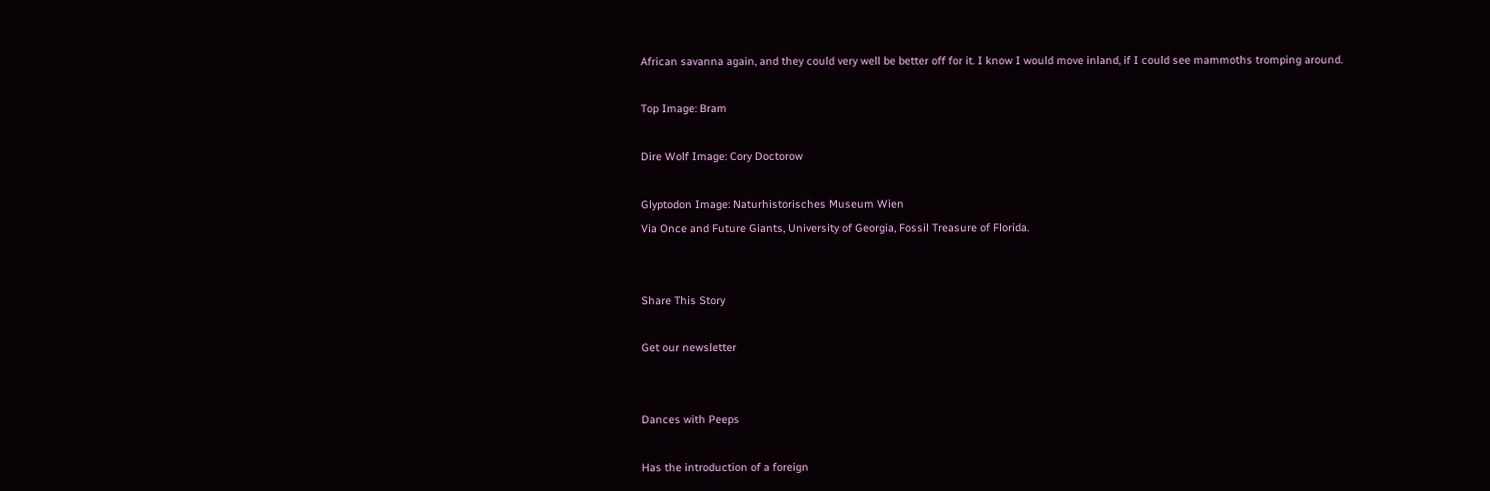African savanna again, and they could very well be better off for it. I know I would move inland, if I could see mammoths tromping around.

Top Image: Bram

Dire Wolf Image: Cory Doctorow

Glyptodon Image: Naturhistorisches Museum Wien
Via Once and Future Giants, University of Georgia, Fossil Treasure of Florida.


Share This Story

Get our newsletter


Dances with Peeps

Has the introduction of a foreign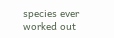species ever worked out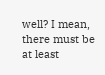well? I mean, there must be at least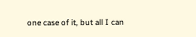one case of it, but all I can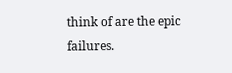think of are the epic failures.